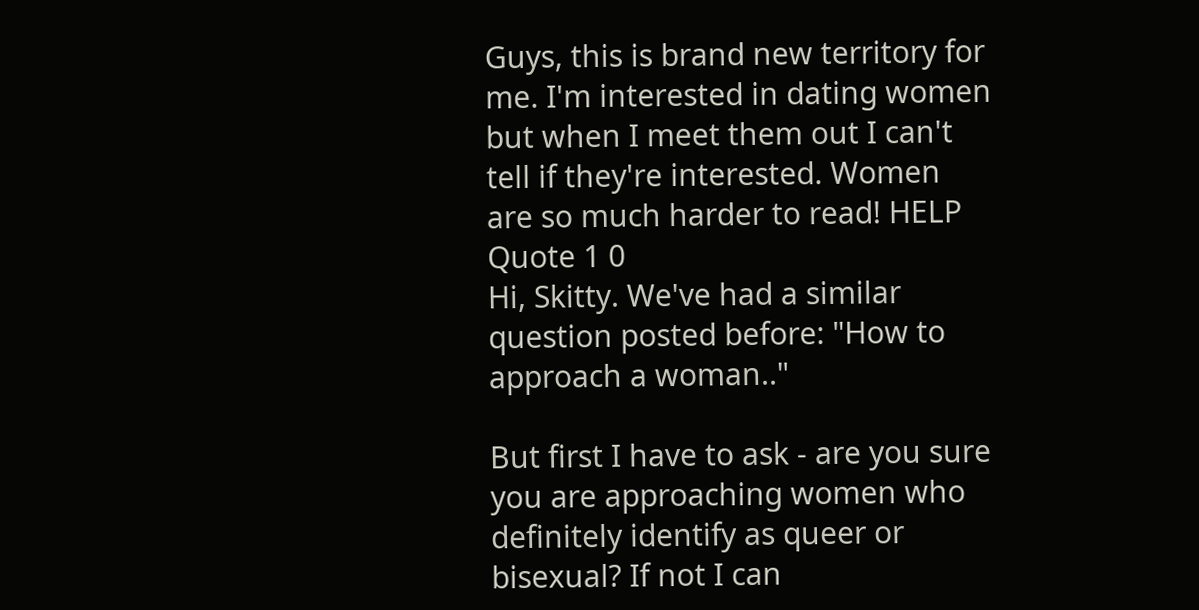Guys, this is brand new territory for me. I'm interested in dating women but when I meet them out I can't tell if they're interested. Women are so much harder to read! HELP
Quote 1 0
Hi, Skitty. We've had a similar question posted before: "How to approach a woman.."

But first I have to ask - are you sure you are approaching women who definitely identify as queer or bisexual? If not I can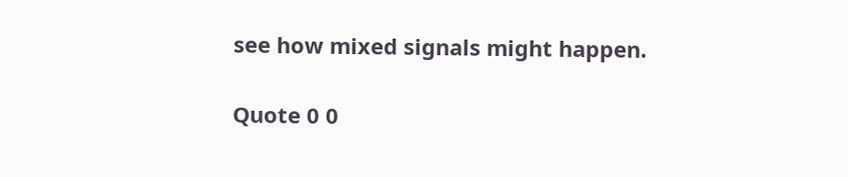see how mixed signals might happen.

Quote 0 0